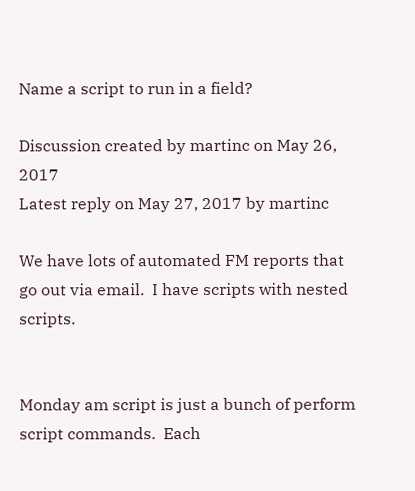Name a script to run in a field?

Discussion created by martinc on May 26, 2017
Latest reply on May 27, 2017 by martinc

We have lots of automated FM reports that go out via email.  I have scripts with nested scripts.


Monday am script is just a bunch of perform script commands.  Each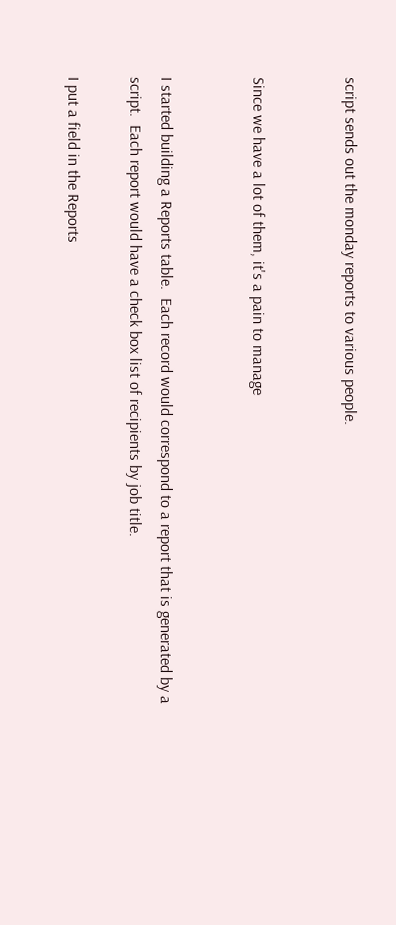script sends out the monday reports to various people.


Since we have a lot of them, it's a pain to manage


I started building a Reports table.  Each record would correspond to a report that is generated by a script.  Each report would have a check box list of recipients by job title.

I put a field in the Reports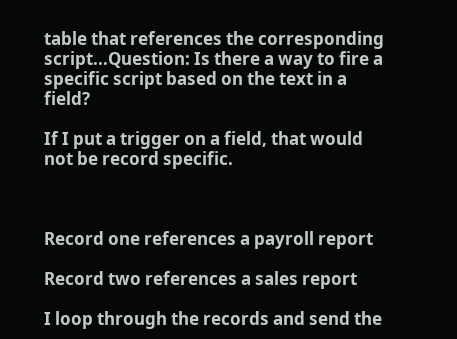table that references the corresponding script...Question: Is there a way to fire a specific script based on the text in a field?

If I put a trigger on a field, that would not be record specific.



Record one references a payroll report

Record two references a sales report

I loop through the records and send the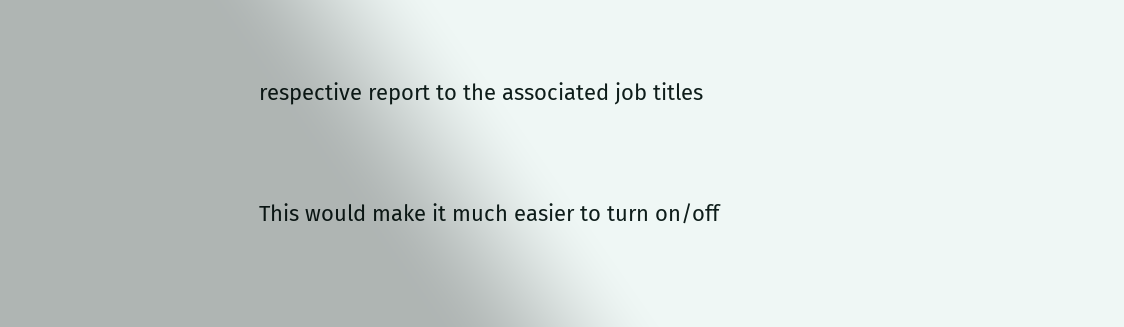respective report to the associated job titles


This would make it much easier to turn on/off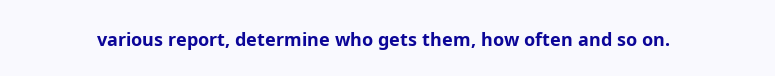various report, determine who gets them, how often and so on.